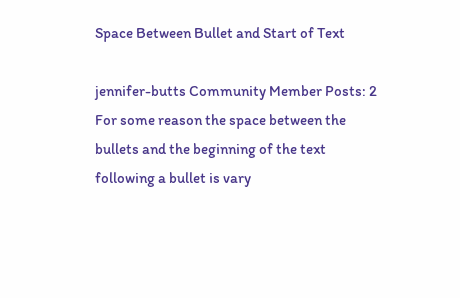Space Between Bullet and Start of Text

jennifer-butts Community Member Posts: 2
For some reason the space between the bullets and the beginning of the text following a bullet is vary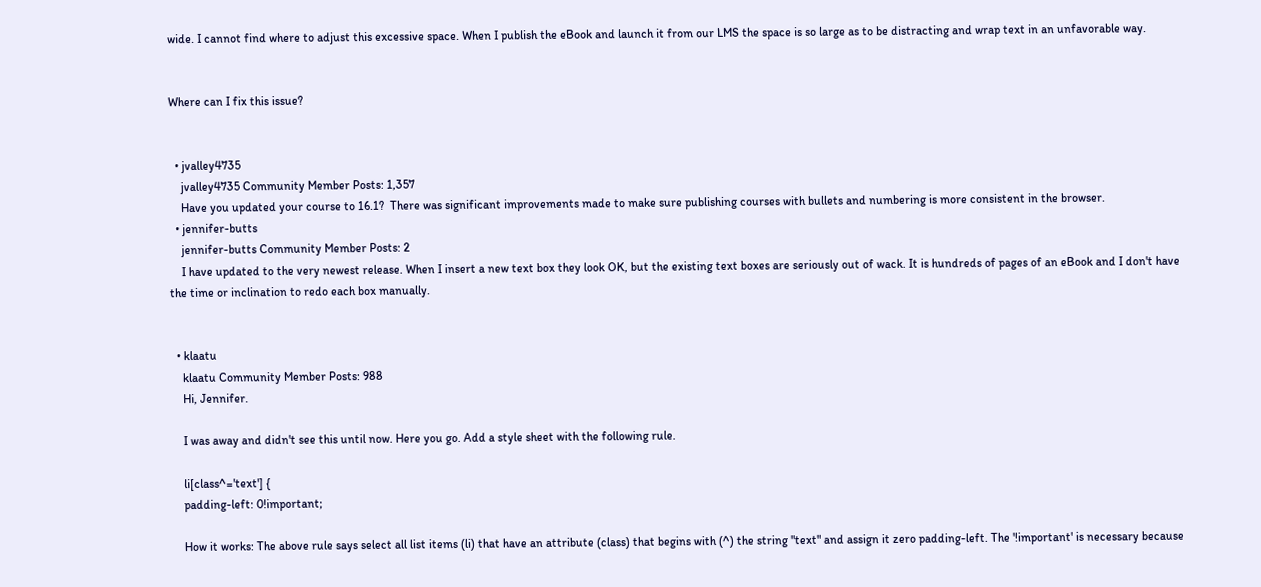wide. I cannot find where to adjust this excessive space. When I publish the eBook and launch it from our LMS the space is so large as to be distracting and wrap text in an unfavorable way.


Where can I fix this issue?


  • jvalley4735
    jvalley4735 Community Member Posts: 1,357
    Have you updated your course to 16.1?  There was significant improvements made to make sure publishing courses with bullets and numbering is more consistent in the browser.
  • jennifer-butts
    jennifer-butts Community Member Posts: 2
    I have updated to the very newest release. When I insert a new text box they look OK, but the existing text boxes are seriously out of wack. It is hundreds of pages of an eBook and I don't have the time or inclination to redo each box manually.


  • klaatu
    klaatu Community Member Posts: 988
    Hi, Jennifer.

    I was away and didn't see this until now. Here you go. Add a style sheet with the following rule.

    li[class^='text'] {
    padding-left: 0!important;

    How it works: The above rule says select all list items (li) that have an attribute (class) that begins with (^) the string "text" and assign it zero padding-left. The '!important' is necessary because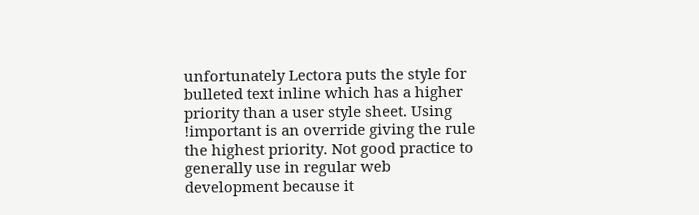unfortunately Lectora puts the style for bulleted text inline which has a higher priority than a user style sheet. Using !important is an override giving the rule the highest priority. Not good practice to generally use in regular web development because it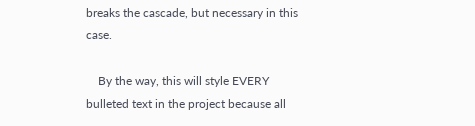breaks the cascade, but necessary in this case.

    By the way, this will style EVERY bulleted text in the project because all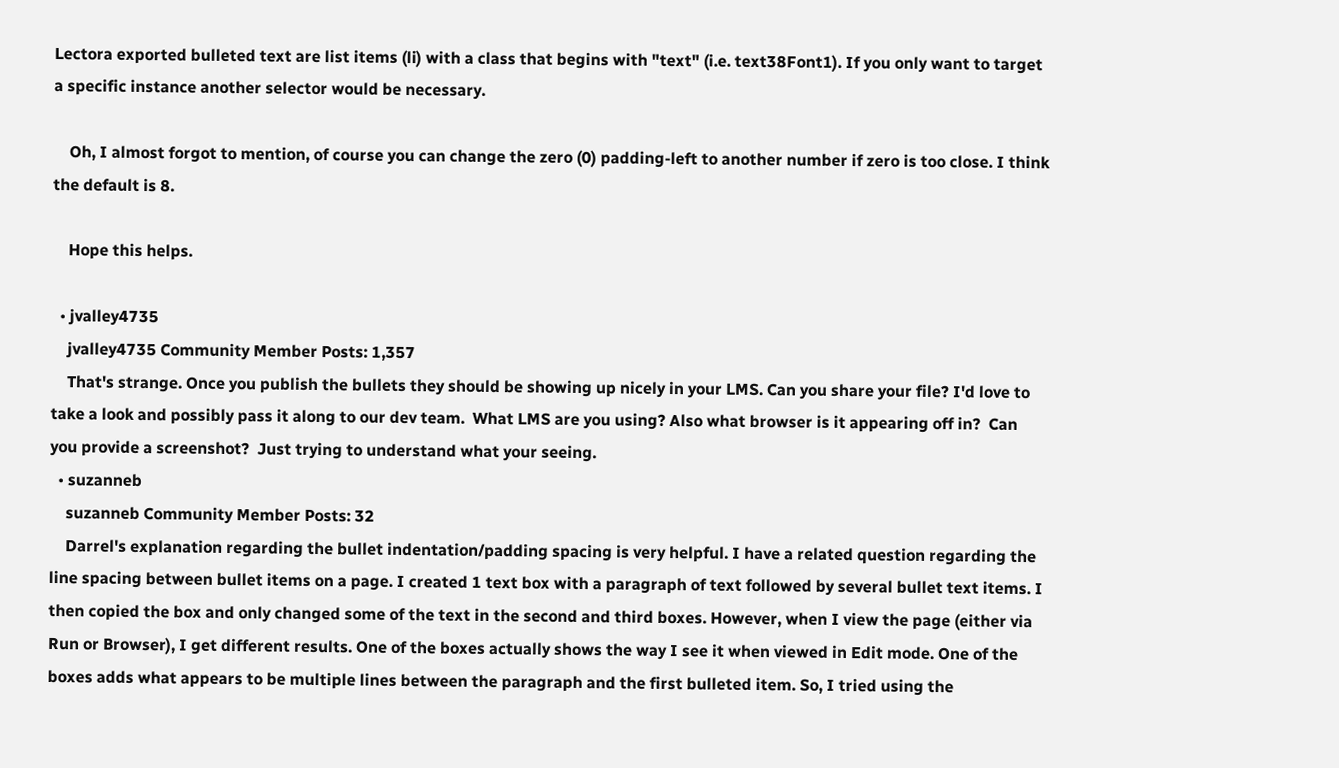Lectora exported bulleted text are list items (li) with a class that begins with "text" (i.e. text38Font1). If you only want to target a specific instance another selector would be necessary.

    Oh, I almost forgot to mention, of course you can change the zero (0) padding-left to another number if zero is too close. I think the default is 8.

    Hope this helps.

  • jvalley4735
    jvalley4735 Community Member Posts: 1,357
    That's strange. Once you publish the bullets they should be showing up nicely in your LMS. Can you share your file? I'd love to take a look and possibly pass it along to our dev team.  What LMS are you using? Also what browser is it appearing off in?  Can you provide a screenshot?  Just trying to understand what your seeing.
  • suzanneb
    suzanneb Community Member Posts: 32
    Darrel's explanation regarding the bullet indentation/padding spacing is very helpful. I have a related question regarding the line spacing between bullet items on a page. I created 1 text box with a paragraph of text followed by several bullet text items. I then copied the box and only changed some of the text in the second and third boxes. However, when I view the page (either via Run or Browser), I get different results. One of the boxes actually shows the way I see it when viewed in Edit mode. One of the boxes adds what appears to be multiple lines between the paragraph and the first bulleted item. So, I tried using the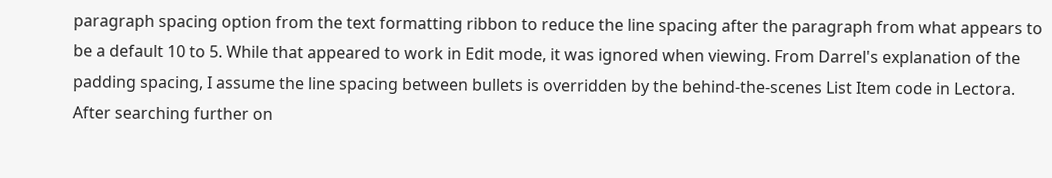paragraph spacing option from the text formatting ribbon to reduce the line spacing after the paragraph from what appears to be a default 10 to 5. While that appeared to work in Edit mode, it was ignored when viewing. From Darrel's explanation of the padding spacing, I assume the line spacing between bullets is overridden by the behind-the-scenes List Item code in Lectora. After searching further on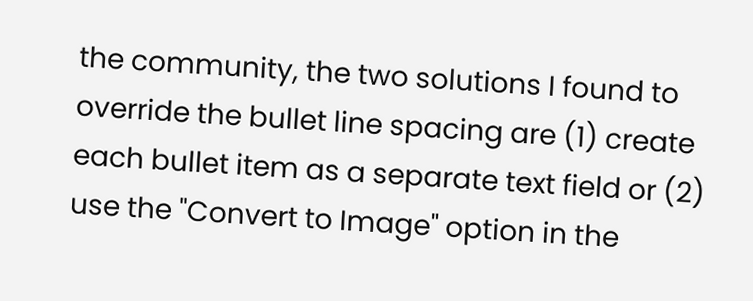the community, the two solutions I found to override the bullet line spacing are (1) create each bullet item as a separate text field or (2) use the "Convert to Image" option in the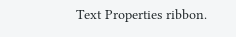Text Properties ribbon.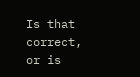Is that correct, or is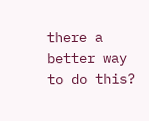there a better way to do this?